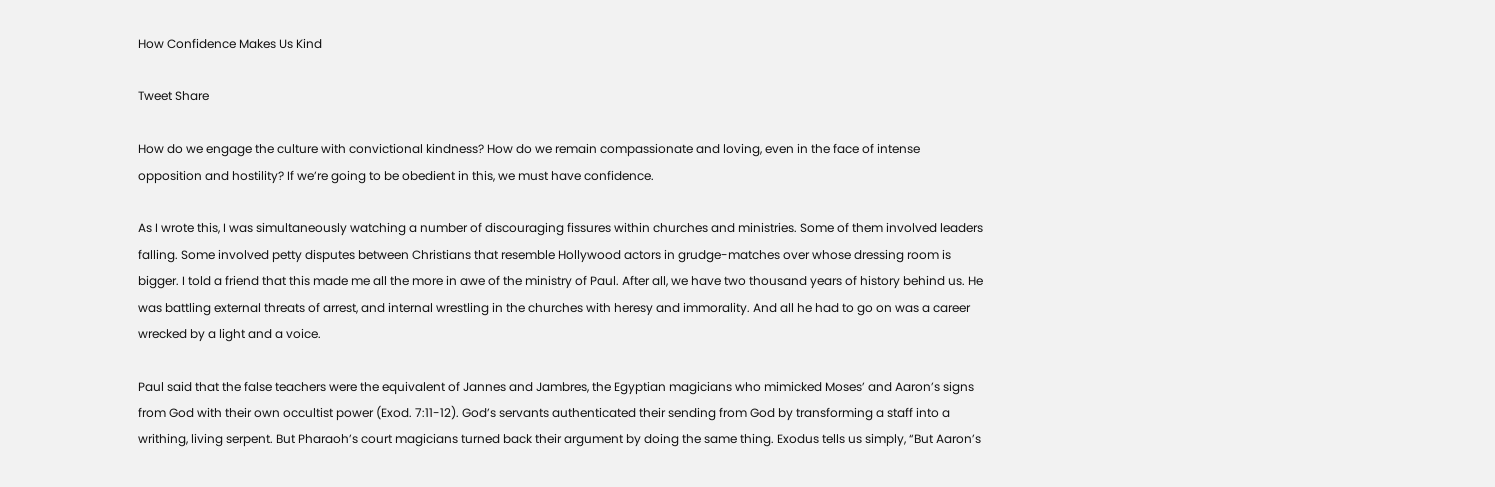How Confidence Makes Us Kind

Tweet Share

How do we engage the culture with convictional kindness? How do we remain compassionate and loving, even in the face of intense opposition and hostility? If we’re going to be obedient in this, we must have confidence.

As I wrote this, I was simultaneously watching a number of discouraging fissures within churches and ministries. Some of them involved leaders falling. Some involved petty disputes between Christians that resemble Hollywood actors in grudge-matches over whose dressing room is bigger. I told a friend that this made me all the more in awe of the ministry of Paul. After all, we have two thousand years of history behind us. He was battling external threats of arrest, and internal wrestling in the churches with heresy and immorality. And all he had to go on was a career wrecked by a light and a voice.

Paul said that the false teachers were the equivalent of Jannes and Jambres, the Egyptian magicians who mimicked Moses’ and Aaron’s signs from God with their own occultist power (Exod. 7:11-12). God’s servants authenticated their sending from God by transforming a staff into a writhing, living serpent. But Pharaoh’s court magicians turned back their argument by doing the same thing. Exodus tells us simply, “But Aaron’s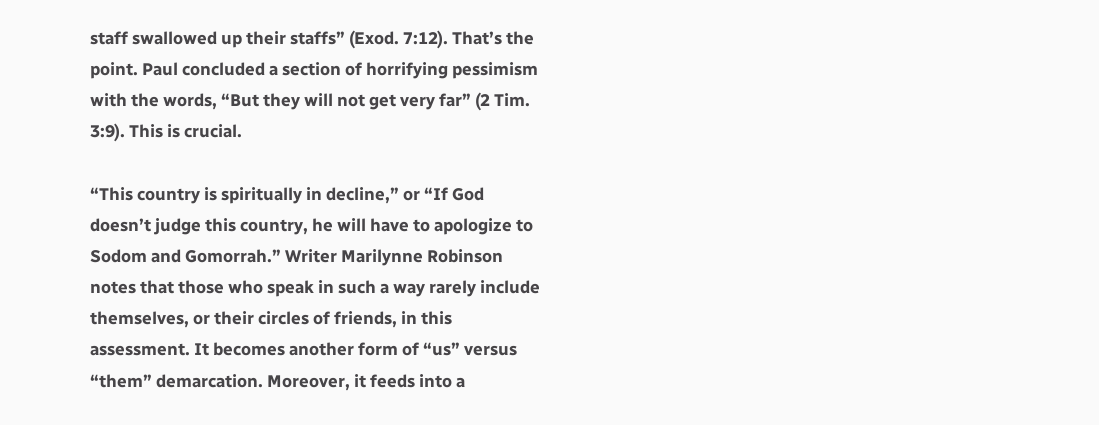staff swallowed up their staffs” (Exod. 7:12). That’s the point. Paul concluded a section of horrifying pessimism with the words, “But they will not get very far” (2 Tim. 3:9). This is crucial.

“This country is spiritually in decline,” or “If God doesn’t judge this country, he will have to apologize to Sodom and Gomorrah.” Writer Marilynne Robinson notes that those who speak in such a way rarely include themselves, or their circles of friends, in this assessment. It becomes another form of “us” versus “them” demarcation. Moreover, it feeds into a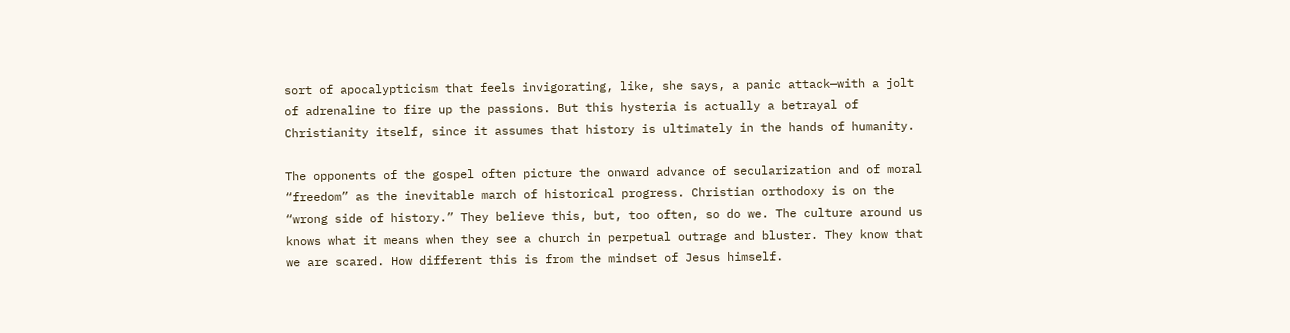sort of apocalypticism that feels invigorating, like, she says, a panic attack—with a jolt of adrenaline to fire up the passions. But this hysteria is actually a betrayal of Christianity itself, since it assumes that history is ultimately in the hands of humanity.

The opponents of the gospel often picture the onward advance of secularization and of moral “freedom” as the inevitable march of historical progress. Christian orthodoxy is on the “wrong side of history.” They believe this, but, too often, so do we. The culture around us knows what it means when they see a church in perpetual outrage and bluster. They know that we are scared. How different this is from the mindset of Jesus himself.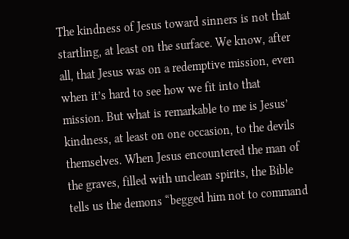The kindness of Jesus toward sinners is not that startling, at least on the surface. We know, after all, that Jesus was on a redemptive mission, even when it’s hard to see how we fit into that mission. But what is remarkable to me is Jesus’ kindness, at least on one occasion, to the devils themselves. When Jesus encountered the man of the graves, filled with unclean spirits, the Bible tells us the demons “begged him not to command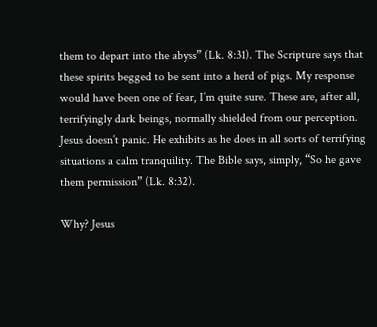them to depart into the abyss” (Lk. 8:31). The Scripture says that these spirits begged to be sent into a herd of pigs. My response would have been one of fear, I’m quite sure. These are, after all, terrifyingly dark beings, normally shielded from our perception. Jesus doesn’t panic. He exhibits as he does in all sorts of terrifying situations a calm tranquility. The Bible says, simply, “So he gave them permission” (Lk. 8:32).

Why? Jesus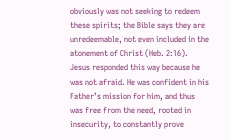obviously was not seeking to redeem these spirits; the Bible says they are unredeemable, not even included in the atonement of Christ (Heb. 2:16). Jesus responded this way because he was not afraid. He was confident in his Father’s mission for him, and thus was free from the need, rooted in insecurity, to constantly prove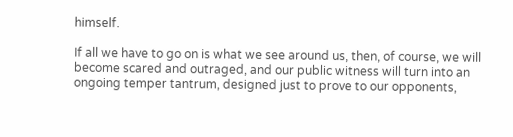himself.

If all we have to go on is what we see around us, then, of course, we will become scared and outraged, and our public witness will turn into an ongoing temper tantrum, designed just to prove to our opponents,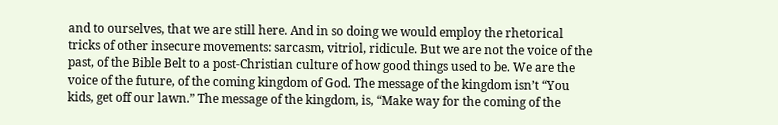and to ourselves, that we are still here. And in so doing we would employ the rhetorical tricks of other insecure movements: sarcasm, vitriol, ridicule. But we are not the voice of the past, of the Bible Belt to a post-Christian culture of how good things used to be. We are the voice of the future, of the coming kingdom of God. The message of the kingdom isn’t “You kids, get off our lawn.” The message of the kingdom, is, “Make way for the coming of the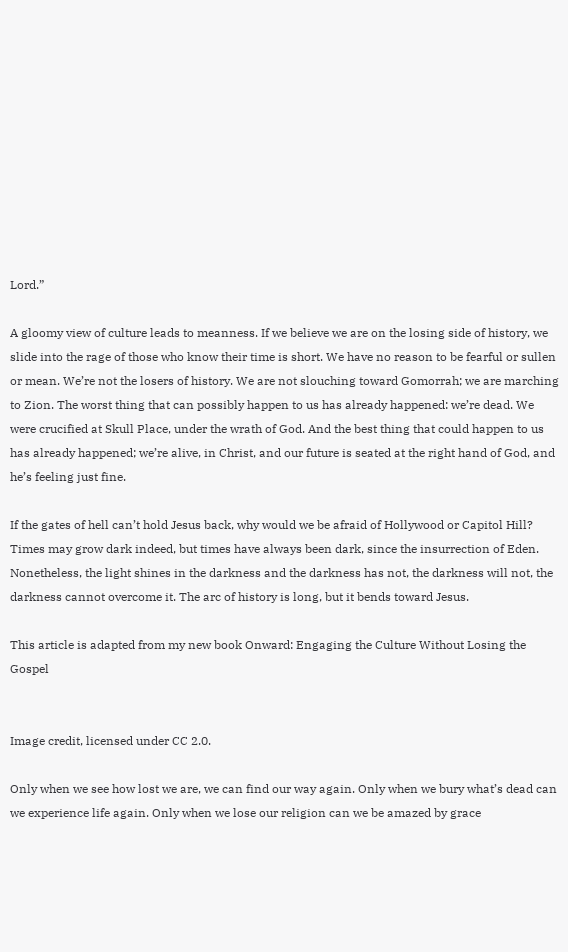Lord.”

A gloomy view of culture leads to meanness. If we believe we are on the losing side of history, we slide into the rage of those who know their time is short. We have no reason to be fearful or sullen or mean. We’re not the losers of history. We are not slouching toward Gomorrah; we are marching to Zion. The worst thing that can possibly happen to us has already happened: we’re dead. We were crucified at Skull Place, under the wrath of God. And the best thing that could happen to us has already happened; we’re alive, in Christ, and our future is seated at the right hand of God, and he’s feeling just fine.

If the gates of hell can’t hold Jesus back, why would we be afraid of Hollywood or Capitol Hill? Times may grow dark indeed, but times have always been dark, since the insurrection of Eden. Nonetheless, the light shines in the darkness and the darkness has not, the darkness will not, the darkness cannot overcome it. The arc of history is long, but it bends toward Jesus.

This article is adapted from my new book Onward: Engaging the Culture Without Losing the Gospel


Image credit, licensed under CC 2.0.

Only when we see how lost we are, we can find our way again. Only when we bury what’s dead can we experience life again. Only when we lose our religion can we be amazed by grace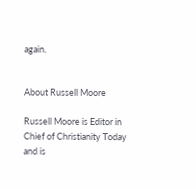again.


About Russell Moore

Russell Moore is Editor in Chief of Christianity Today and is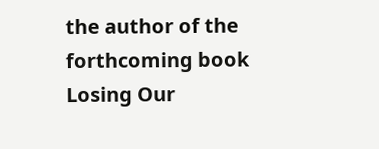the author of the forthcoming book Losing Our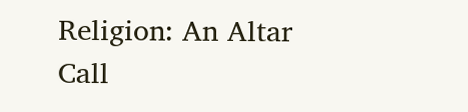Religion: An Altar Call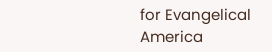for Evangelical America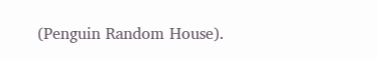(Penguin Random House).